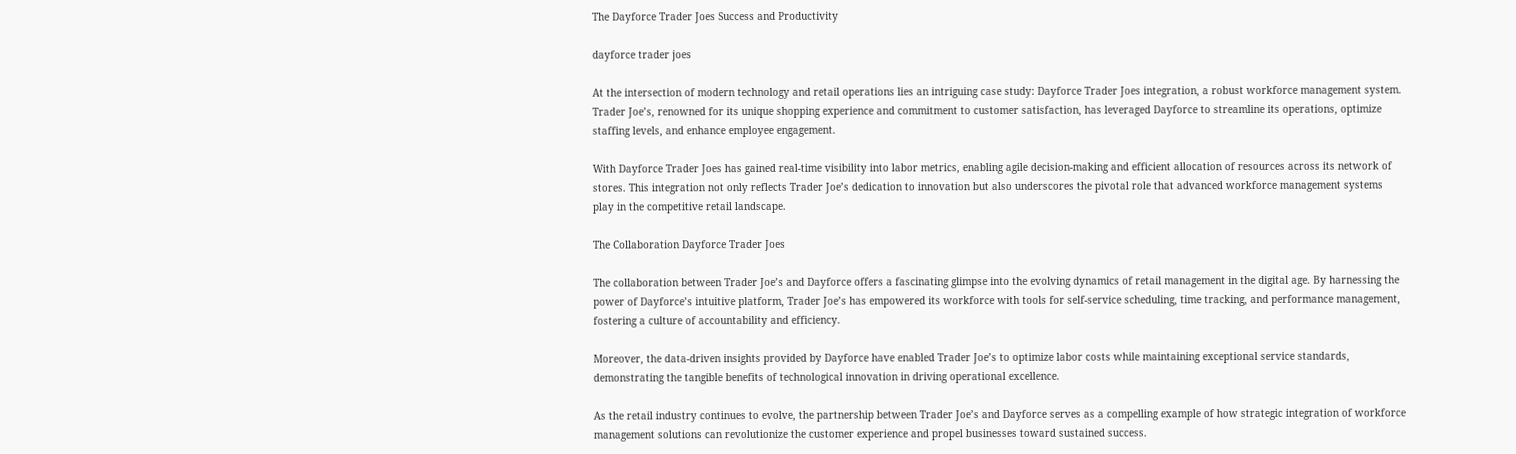The Dayforce Trader Joes Success and Productivity

dayforce trader joes

At the intersection of modern technology and retail operations lies an intriguing case study: Dayforce Trader Joes integration, a robust workforce management system. Trader Joe’s, renowned for its unique shopping experience and commitment to customer satisfaction, has leveraged Dayforce to streamline its operations, optimize staffing levels, and enhance employee engagement.

With Dayforce Trader Joes has gained real-time visibility into labor metrics, enabling agile decision-making and efficient allocation of resources across its network of stores. This integration not only reflects Trader Joe’s dedication to innovation but also underscores the pivotal role that advanced workforce management systems play in the competitive retail landscape.

The Collaboration Dayforce Trader Joes

The collaboration between Trader Joe’s and Dayforce offers a fascinating glimpse into the evolving dynamics of retail management in the digital age. By harnessing the power of Dayforce’s intuitive platform, Trader Joe’s has empowered its workforce with tools for self-service scheduling, time tracking, and performance management, fostering a culture of accountability and efficiency.

Moreover, the data-driven insights provided by Dayforce have enabled Trader Joe’s to optimize labor costs while maintaining exceptional service standards, demonstrating the tangible benefits of technological innovation in driving operational excellence.

As the retail industry continues to evolve, the partnership between Trader Joe’s and Dayforce serves as a compelling example of how strategic integration of workforce management solutions can revolutionize the customer experience and propel businesses toward sustained success.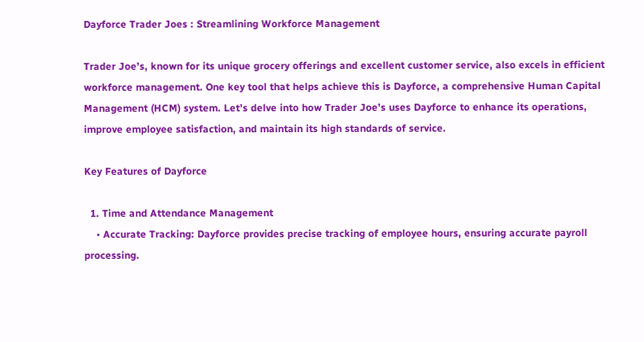Dayforce Trader Joes : Streamlining Workforce Management

Trader Joe’s, known for its unique grocery offerings and excellent customer service, also excels in efficient workforce management. One key tool that helps achieve this is Dayforce, a comprehensive Human Capital Management (HCM) system. Let’s delve into how Trader Joe’s uses Dayforce to enhance its operations, improve employee satisfaction, and maintain its high standards of service.

Key Features of Dayforce

  1. Time and Attendance Management
    • Accurate Tracking: Dayforce provides precise tracking of employee hours, ensuring accurate payroll processing.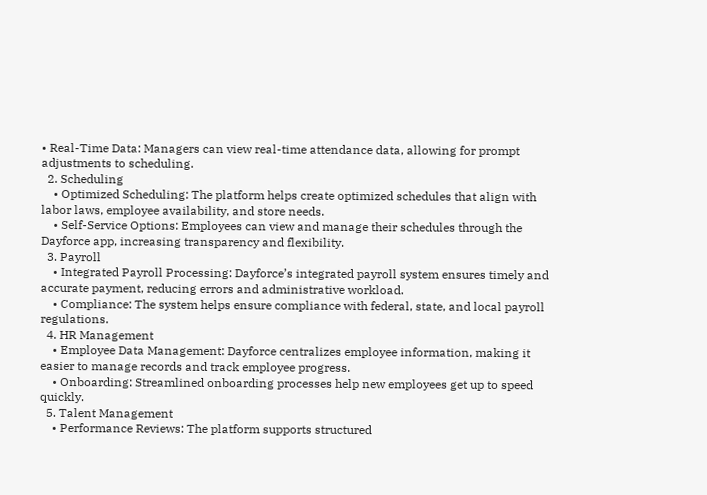• Real-Time Data: Managers can view real-time attendance data, allowing for prompt adjustments to scheduling.
  2. Scheduling
    • Optimized Scheduling: The platform helps create optimized schedules that align with labor laws, employee availability, and store needs.
    • Self-Service Options: Employees can view and manage their schedules through the Dayforce app, increasing transparency and flexibility.
  3. Payroll
    • Integrated Payroll Processing: Dayforce’s integrated payroll system ensures timely and accurate payment, reducing errors and administrative workload.
    • Compliance: The system helps ensure compliance with federal, state, and local payroll regulations.
  4. HR Management
    • Employee Data Management: Dayforce centralizes employee information, making it easier to manage records and track employee progress.
    • Onboarding: Streamlined onboarding processes help new employees get up to speed quickly.
  5. Talent Management
    • Performance Reviews: The platform supports structured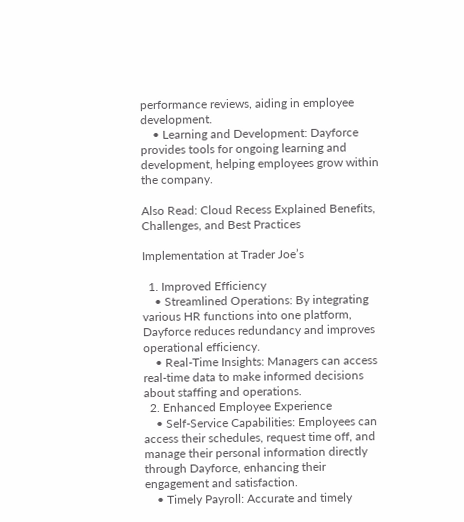performance reviews, aiding in employee development.
    • Learning and Development: Dayforce provides tools for ongoing learning and development, helping employees grow within the company.

Also Read: Cloud Recess Explained Benefits, Challenges, and Best Practices

Implementation at Trader Joe’s

  1. Improved Efficiency
    • Streamlined Operations: By integrating various HR functions into one platform, Dayforce reduces redundancy and improves operational efficiency.
    • Real-Time Insights: Managers can access real-time data to make informed decisions about staffing and operations.
  2. Enhanced Employee Experience
    • Self-Service Capabilities: Employees can access their schedules, request time off, and manage their personal information directly through Dayforce, enhancing their engagement and satisfaction.
    • Timely Payroll: Accurate and timely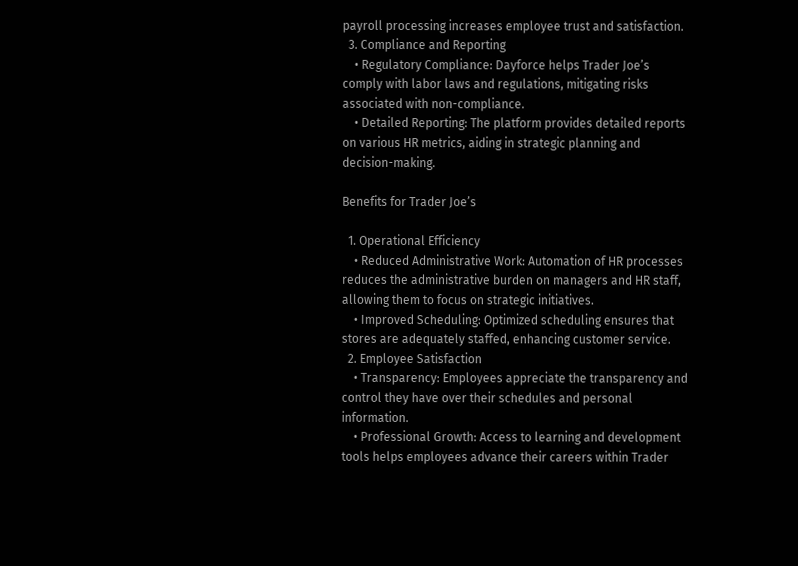payroll processing increases employee trust and satisfaction.
  3. Compliance and Reporting
    • Regulatory Compliance: Dayforce helps Trader Joe’s comply with labor laws and regulations, mitigating risks associated with non-compliance.
    • Detailed Reporting: The platform provides detailed reports on various HR metrics, aiding in strategic planning and decision-making.

Benefits for Trader Joe’s

  1. Operational Efficiency
    • Reduced Administrative Work: Automation of HR processes reduces the administrative burden on managers and HR staff, allowing them to focus on strategic initiatives.
    • Improved Scheduling: Optimized scheduling ensures that stores are adequately staffed, enhancing customer service.
  2. Employee Satisfaction
    • Transparency: Employees appreciate the transparency and control they have over their schedules and personal information.
    • Professional Growth: Access to learning and development tools helps employees advance their careers within Trader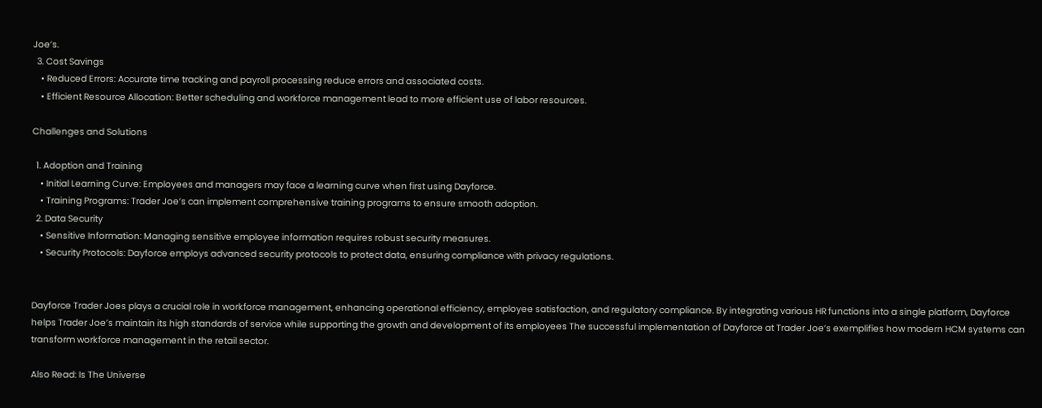Joe’s.
  3. Cost Savings
    • Reduced Errors: Accurate time tracking and payroll processing reduce errors and associated costs.
    • Efficient Resource Allocation: Better scheduling and workforce management lead to more efficient use of labor resources.

Challenges and Solutions

  1. Adoption and Training
    • Initial Learning Curve: Employees and managers may face a learning curve when first using Dayforce.
    • Training Programs: Trader Joe’s can implement comprehensive training programs to ensure smooth adoption.
  2. Data Security
    • Sensitive Information: Managing sensitive employee information requires robust security measures.
    • Security Protocols: Dayforce employs advanced security protocols to protect data, ensuring compliance with privacy regulations.


Dayforce Trader Joes plays a crucial role in workforce management, enhancing operational efficiency, employee satisfaction, and regulatory compliance. By integrating various HR functions into a single platform, Dayforce helps Trader Joe’s maintain its high standards of service while supporting the growth and development of its employees The successful implementation of Dayforce at Trader Joe’s exemplifies how modern HCM systems can transform workforce management in the retail sector.

Also Read: Is The Universe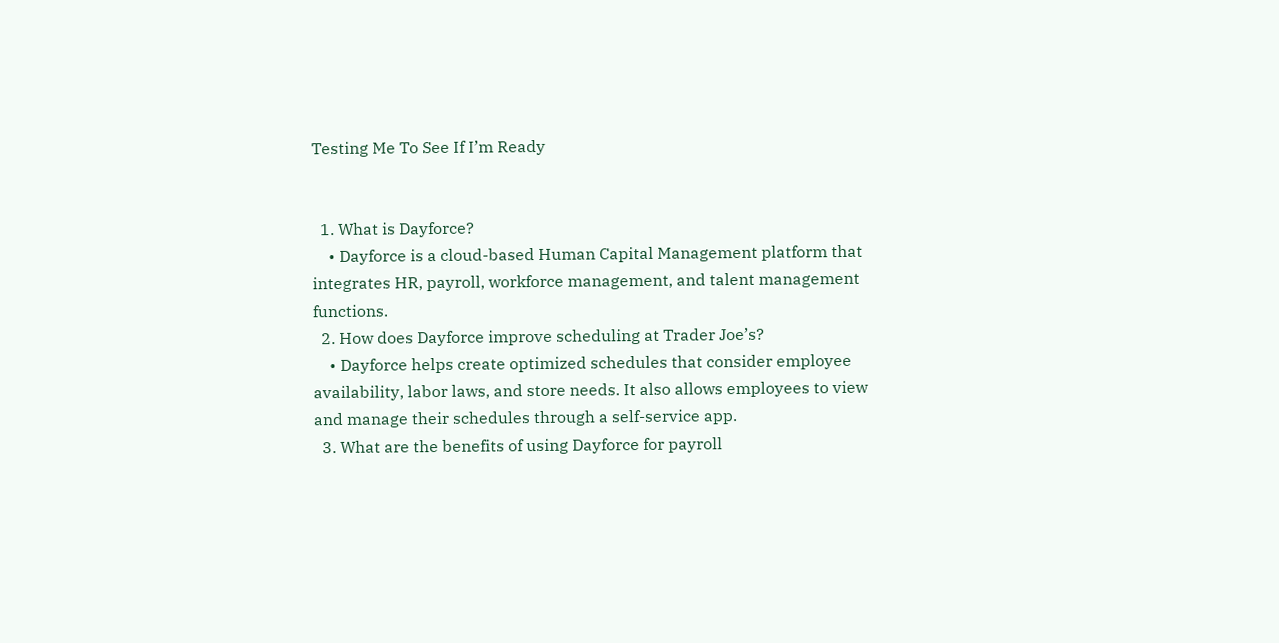Testing Me To See If I’m Ready


  1. What is Dayforce?
    • Dayforce is a cloud-based Human Capital Management platform that integrates HR, payroll, workforce management, and talent management functions.
  2. How does Dayforce improve scheduling at Trader Joe’s?
    • Dayforce helps create optimized schedules that consider employee availability, labor laws, and store needs. It also allows employees to view and manage their schedules through a self-service app.
  3. What are the benefits of using Dayforce for payroll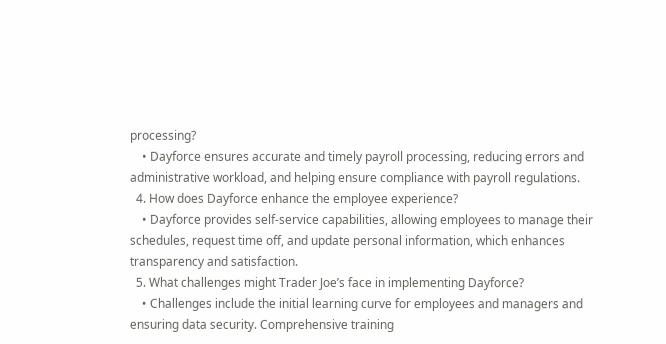processing?
    • Dayforce ensures accurate and timely payroll processing, reducing errors and administrative workload, and helping ensure compliance with payroll regulations.
  4. How does Dayforce enhance the employee experience?
    • Dayforce provides self-service capabilities, allowing employees to manage their schedules, request time off, and update personal information, which enhances transparency and satisfaction.
  5. What challenges might Trader Joe’s face in implementing Dayforce?
    • Challenges include the initial learning curve for employees and managers and ensuring data security. Comprehensive training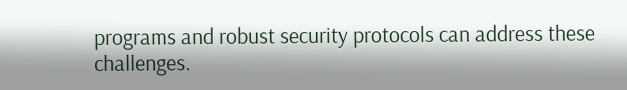programs and robust security protocols can address these challenges.